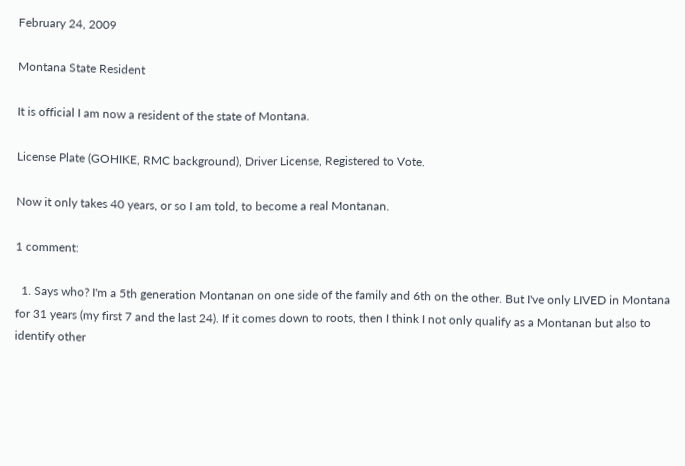February 24, 2009

Montana State Resident

It is official I am now a resident of the state of Montana.

License Plate (GOHIKE, RMC background), Driver License, Registered to Vote.

Now it only takes 40 years, or so I am told, to become a real Montanan.

1 comment:

  1. Says who? I'm a 5th generation Montanan on one side of the family and 6th on the other. But I've only LIVED in Montana for 31 years (my first 7 and the last 24). If it comes down to roots, then I think I not only qualify as a Montanan but also to identify other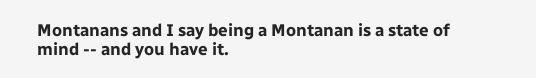Montanans and I say being a Montanan is a state of mind -- and you have it.